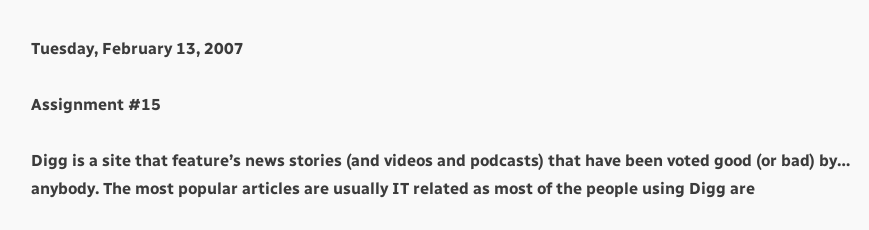Tuesday, February 13, 2007

Assignment #15

Digg is a site that feature’s news stories (and videos and podcasts) that have been voted good (or bad) by… anybody. The most popular articles are usually IT related as most of the people using Digg are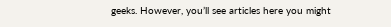geeks. However, you’ll see articles here you might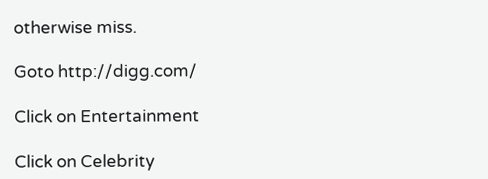otherwise miss.

Goto http://digg.com/

Click on Entertainment

Click on Celebrity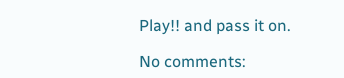Play!! and pass it on.

No comments: